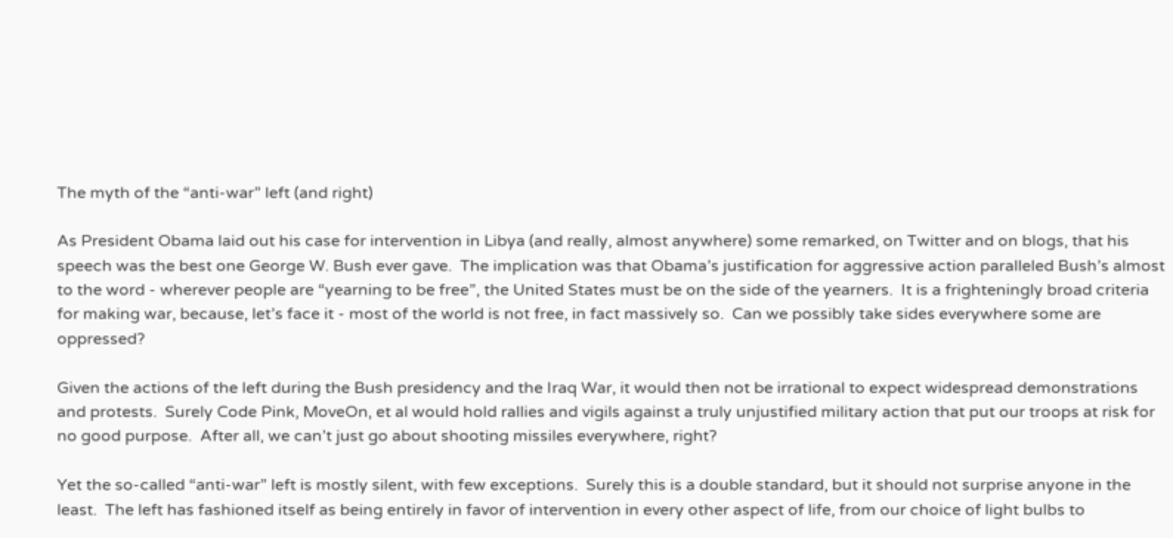The myth of the “anti-war” left (and right)

As President Obama laid out his case for intervention in Libya (and really, almost anywhere) some remarked, on Twitter and on blogs, that his speech was the best one George W. Bush ever gave.  The implication was that Obama’s justification for aggressive action paralleled Bush’s almost to the word - wherever people are “yearning to be free”, the United States must be on the side of the yearners.  It is a frighteningly broad criteria for making war, because, let’s face it - most of the world is not free, in fact massively so.  Can we possibly take sides everywhere some are oppressed?

Given the actions of the left during the Bush presidency and the Iraq War, it would then not be irrational to expect widespread demonstrations and protests.  Surely Code Pink, MoveOn, et al would hold rallies and vigils against a truly unjustified military action that put our troops at risk for no good purpose.  After all, we can’t just go about shooting missiles everywhere, right?

Yet the so-called “anti-war” left is mostly silent, with few exceptions.  Surely this is a double standard, but it should not surprise anyone in the least.  The left has fashioned itself as being entirely in favor of intervention in every other aspect of life, from our choice of light bulbs to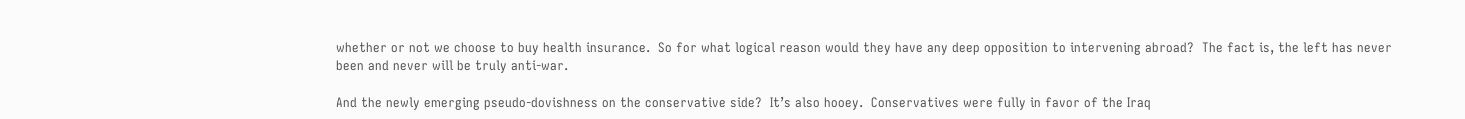whether or not we choose to buy health insurance.  So for what logical reason would they have any deep opposition to intervening abroad?  The fact is, the left has never been and never will be truly anti-war.

And the newly emerging pseudo-dovishness on the conservative side?  It’s also hooey.  Conservatives were fully in favor of the Iraq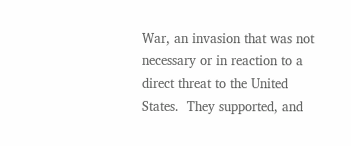War, an invasion that was not necessary or in reaction to a direct threat to the United States.  They supported, and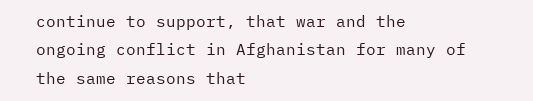continue to support, that war and the ongoing conflict in Afghanistan for many of the same reasons that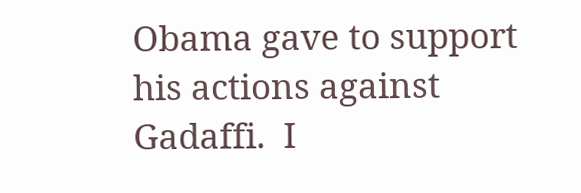Obama gave to support his actions against Gadaffi.  I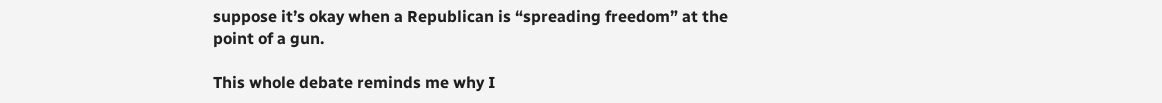suppose it’s okay when a Republican is “spreading freedom” at the point of a gun.

This whole debate reminds me why I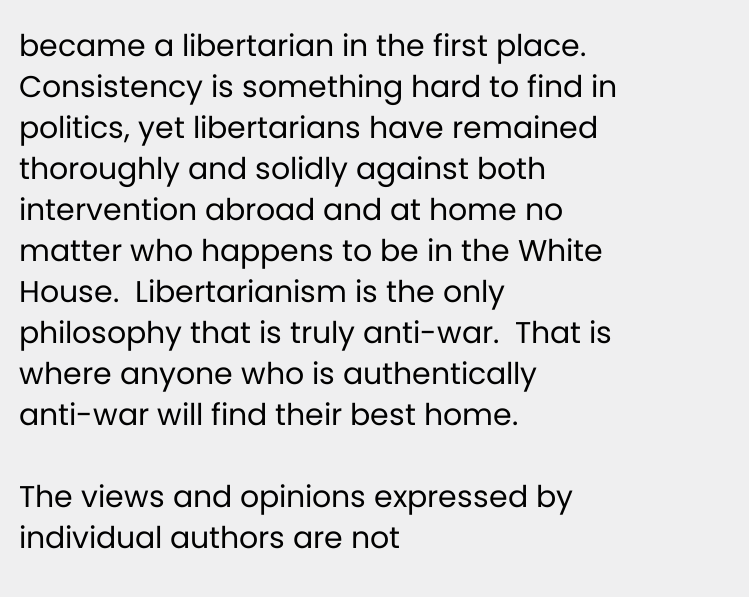became a libertarian in the first place.  Consistency is something hard to find in politics, yet libertarians have remained thoroughly and solidly against both intervention abroad and at home no matter who happens to be in the White House.  Libertarianism is the only philosophy that is truly anti-war.  That is where anyone who is authentically anti-war will find their best home.

The views and opinions expressed by individual authors are not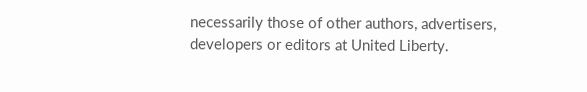necessarily those of other authors, advertisers, developers or editors at United Liberty.